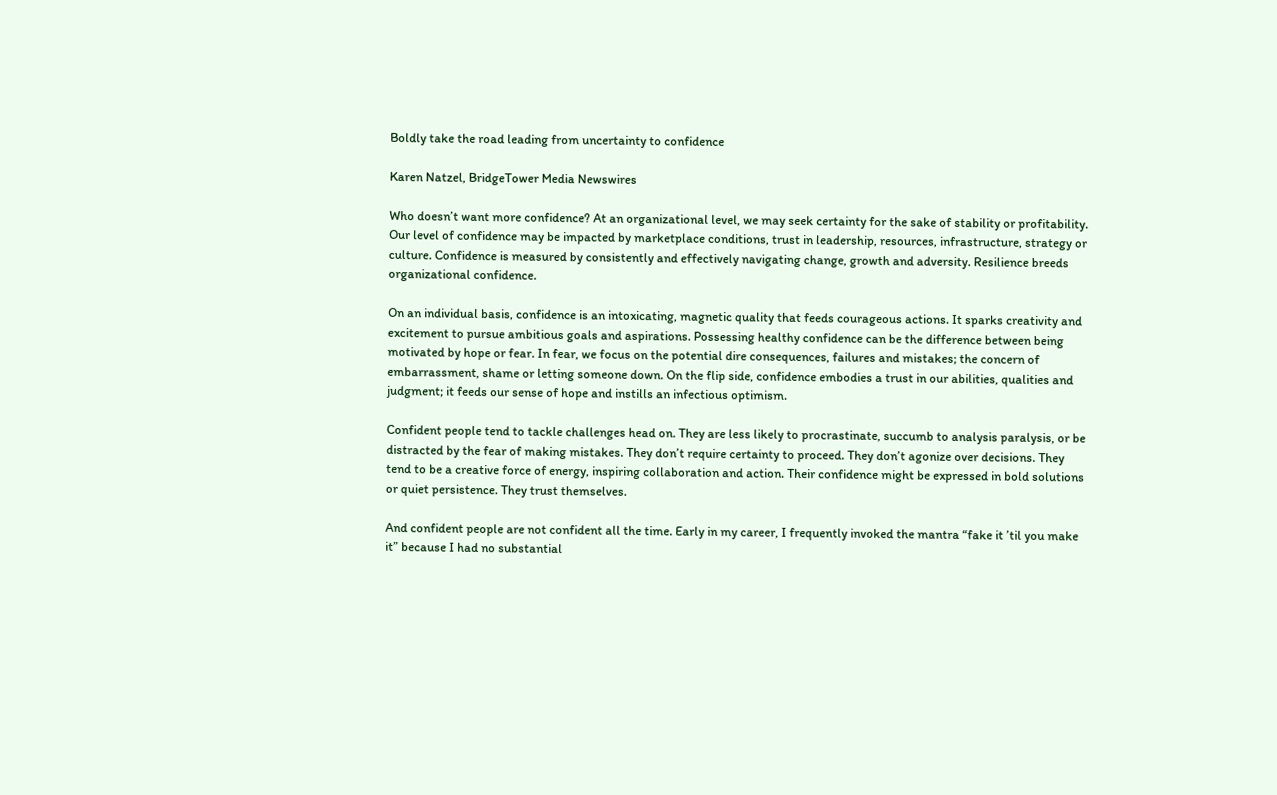Boldly take the road leading from uncertainty to confidence

Karen Natzel, BridgeTower Media Newswires

Who doesn’t want more confidence? At an organizational level, we may seek certainty for the sake of stability or profitability. Our level of confidence may be impacted by marketplace conditions, trust in leadership, resources, infrastructure, strategy or culture. Confidence is measured by consistently and effectively navigating change, growth and adversity. Resilience breeds organizational confidence.

On an individual basis, confidence is an intoxicating, magnetic quality that feeds courageous actions. It sparks creativity and excitement to pursue ambitious goals and aspirations. Possessing healthy confidence can be the difference between being motivated by hope or fear. In fear, we focus on the potential dire consequences, failures and mistakes; the concern of embarrassment, shame or letting someone down. On the flip side, confidence embodies a trust in our abilities, qualities and judgment; it feeds our sense of hope and instills an infectious optimism.

Confident people tend to tackle challenges head on. They are less likely to procrastinate, succumb to analysis paralysis, or be distracted by the fear of making mistakes. They don’t require certainty to proceed. They don’t agonize over decisions. They tend to be a creative force of energy, inspiring collaboration and action. Their confidence might be expressed in bold solutions or quiet persistence. They trust themselves.

And confident people are not confident all the time. Early in my career, I frequently invoked the mantra “fake it ’til you make it” because I had no substantial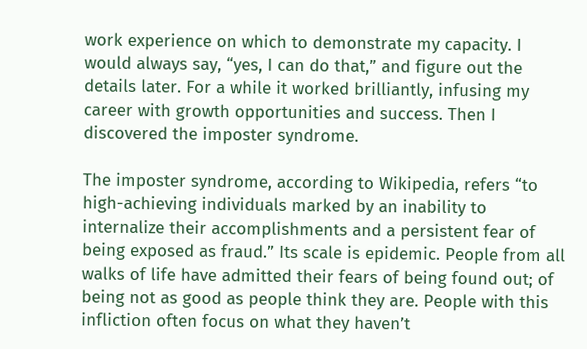work experience on which to demonstrate my capacity. I would always say, “yes, I can do that,” and figure out the details later. For a while it worked brilliantly, infusing my career with growth opportunities and success. Then I discovered the imposter syndrome.

The imposter syndrome, according to Wikipedia, refers “to high-achieving individuals marked by an inability to internalize their accomplishments and a persistent fear of being exposed as fraud.” Its scale is epidemic. People from all walks of life have admitted their fears of being found out; of being not as good as people think they are. People with this infliction often focus on what they haven’t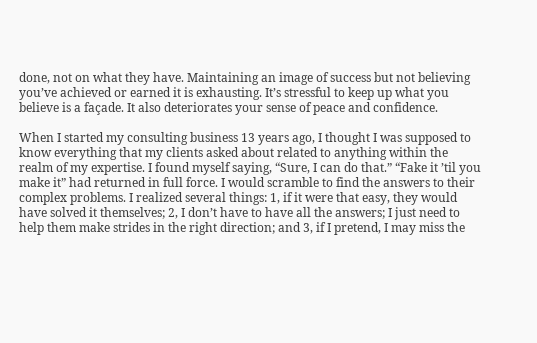done, not on what they have. Maintaining an image of success but not believing you’ve achieved or earned it is exhausting. It’s stressful to keep up what you believe is a façade. It also deteriorates your sense of peace and confidence.

When I started my consulting business 13 years ago, I thought I was supposed to know everything that my clients asked about related to anything within the realm of my expertise. I found myself saying, “Sure, I can do that.” “Fake it ’til you make it” had returned in full force. I would scramble to find the answers to their complex problems. I realized several things: 1, if it were that easy, they would have solved it themselves; 2, I don’t have to have all the answers; I just need to help them make strides in the right direction; and 3, if I pretend, I may miss the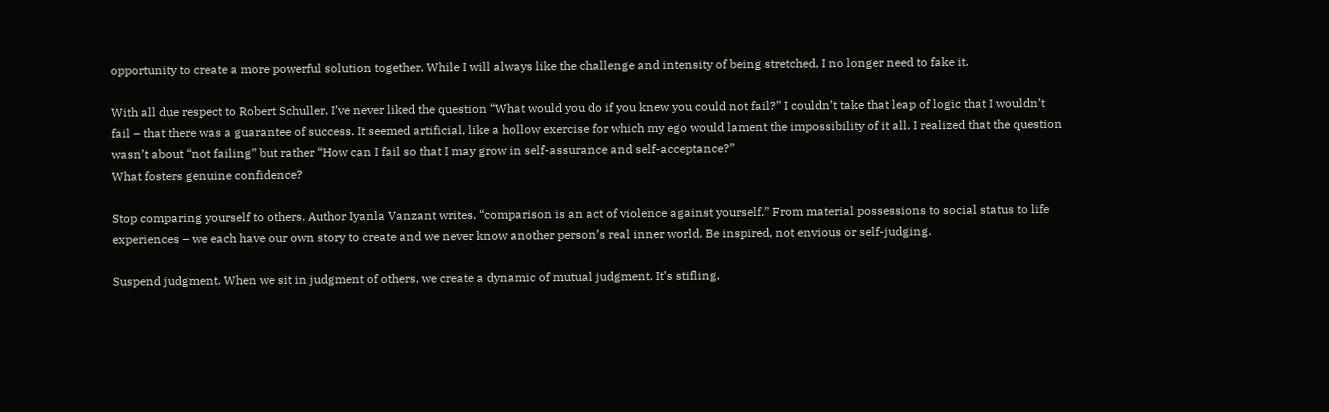opportunity to create a more powerful solution together. While I will always like the challenge and intensity of being stretched, I no longer need to fake it.

With all due respect to Robert Schuller, I’ve never liked the question “What would you do if you knew you could not fail?” I couldn’t take that leap of logic that I wouldn’t fail – that there was a guarantee of success. It seemed artificial, like a hollow exercise for which my ego would lament the impossibility of it all. I realized that the question wasn’t about “not failing” but rather “How can I fail so that I may grow in self-assurance and self-acceptance?”
What fosters genuine confidence?

Stop comparing yourself to others. Author Iyanla Vanzant writes, “comparison is an act of violence against yourself.” From material possessions to social status to life experiences – we each have our own story to create and we never know another person’s real inner world. Be inspired, not envious or self-judging.

Suspend judgment. When we sit in judgment of others, we create a dynamic of mutual judgment. It’s stifling,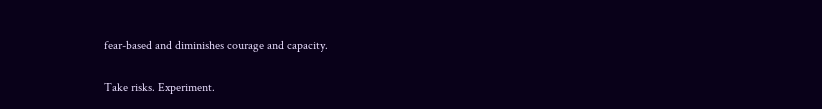fear-based and diminishes courage and capacity.

Take risks. Experiment.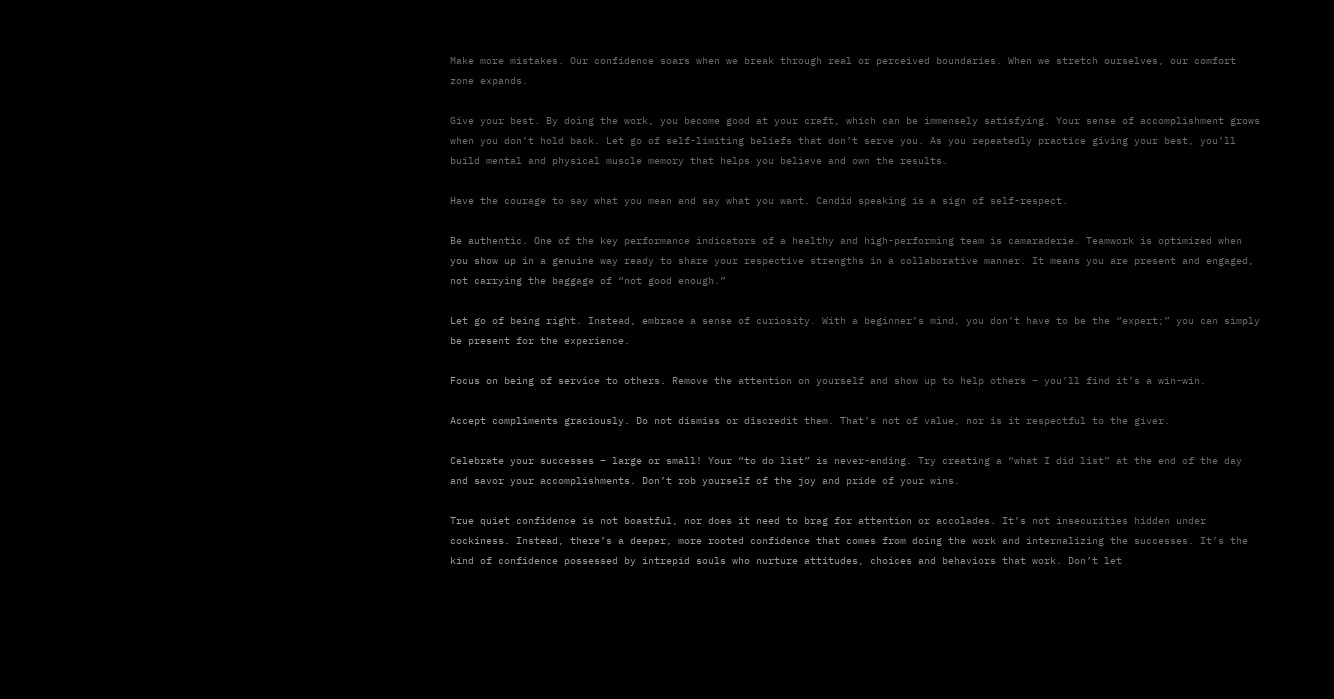Make more mistakes. Our confidence soars when we break through real or perceived boundaries. When we stretch ourselves, our comfort zone expands.

Give your best. By doing the work, you become good at your craft, which can be immensely satisfying. Your sense of accomplishment grows when you don’t hold back. Let go of self-limiting beliefs that don’t serve you. As you repeatedly practice giving your best, you’ll build mental and physical muscle memory that helps you believe and own the results.

Have the courage to say what you mean and say what you want. Candid speaking is a sign of self-respect.

Be authentic. One of the key performance indicators of a healthy and high-performing team is camaraderie. Teamwork is optimized when you show up in a genuine way ready to share your respective strengths in a collaborative manner. It means you are present and engaged, not carrying the baggage of “not good enough.”

Let go of being right. Instead, embrace a sense of curiosity. With a beginner’s mind, you don’t have to be the “expert;” you can simply be present for the experience.

Focus on being of service to others. Remove the attention on yourself and show up to help others – you’ll find it’s a win-win.

Accept compliments graciously. Do not dismiss or discredit them. That’s not of value, nor is it respectful to the giver.

Celebrate your successes – large or small! Your “to do list” is never-ending. Try creating a “what I did list” at the end of the day and savor your accomplishments. Don’t rob yourself of the joy and pride of your wins.

True quiet confidence is not boastful, nor does it need to brag for attention or accolades. It’s not insecurities hidden under cockiness. Instead, there’s a deeper, more rooted confidence that comes from doing the work and internalizing the successes. It’s the kind of confidence possessed by intrepid souls who nurture attitudes, choices and behaviors that work. Don’t let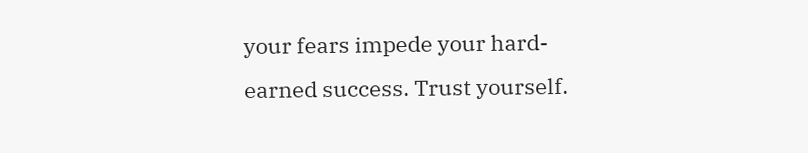your fears impede your hard-earned success. Trust yourself.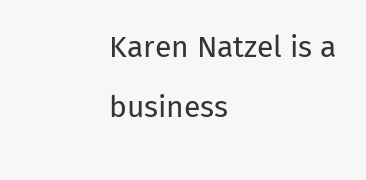Karen Natzel is a business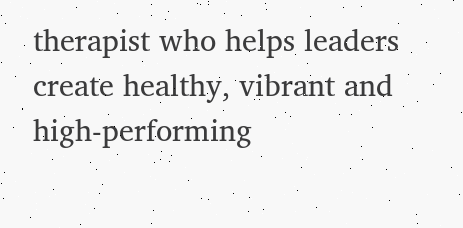therapist who helps leaders create healthy, vibrant and high-performing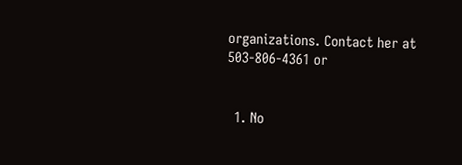organizations. Contact her at 503-806-4361 or


  1. No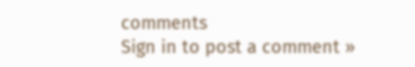comments
Sign in to post a comment »